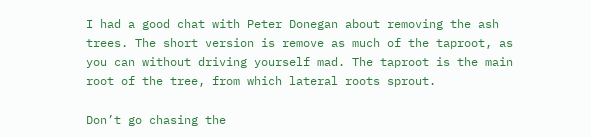I had a good chat with Peter Donegan about removing the ash trees. The short version is remove as much of the taproot, as you can without driving yourself mad. The taproot is the main root of the tree, from which lateral roots sprout.

Don’t go chasing the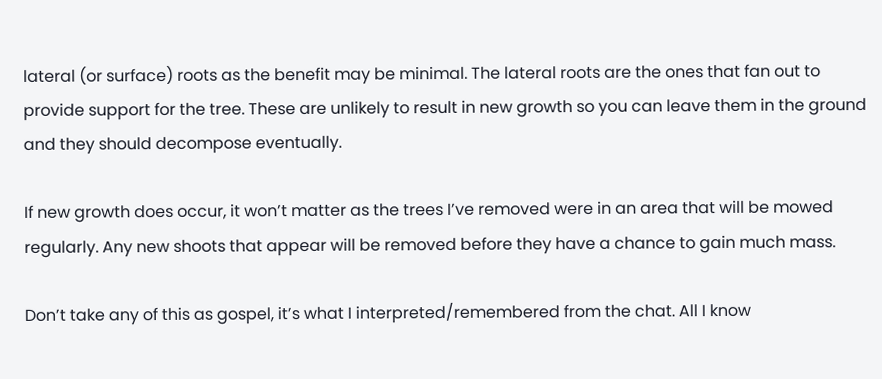lateral (or surface) roots as the benefit may be minimal. The lateral roots are the ones that fan out to provide support for the tree. These are unlikely to result in new growth so you can leave them in the ground and they should decompose eventually.

If new growth does occur, it won’t matter as the trees I’ve removed were in an area that will be mowed regularly. Any new shoots that appear will be removed before they have a chance to gain much mass.

Don’t take any of this as gospel, it’s what I interpreted/remembered from the chat. All I know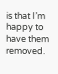is that I’m happy to have them removed.